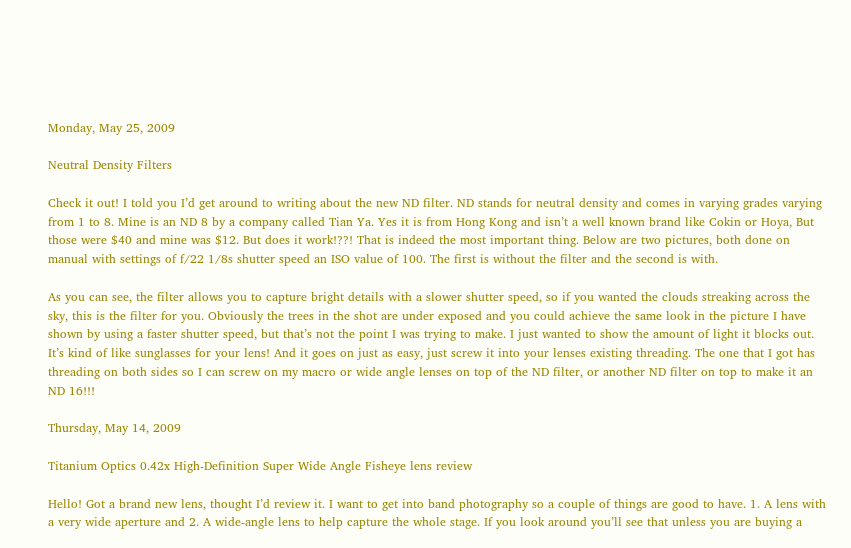Monday, May 25, 2009

Neutral Density Filters

Check it out! I told you I’d get around to writing about the new ND filter. ND stands for neutral density and comes in varying grades varying from 1 to 8. Mine is an ND 8 by a company called Tian Ya. Yes it is from Hong Kong and isn’t a well known brand like Cokin or Hoya, But those were $40 and mine was $12. But does it work!??! That is indeed the most important thing. Below are two pictures, both done on manual with settings of f/22 1/8s shutter speed an ISO value of 100. The first is without the filter and the second is with.

As you can see, the filter allows you to capture bright details with a slower shutter speed, so if you wanted the clouds streaking across the sky, this is the filter for you. Obviously the trees in the shot are under exposed and you could achieve the same look in the picture I have shown by using a faster shutter speed, but that’s not the point I was trying to make. I just wanted to show the amount of light it blocks out. It’s kind of like sunglasses for your lens! And it goes on just as easy, just screw it into your lenses existing threading. The one that I got has threading on both sides so I can screw on my macro or wide angle lenses on top of the ND filter, or another ND filter on top to make it an ND 16!!!

Thursday, May 14, 2009

Titanium Optics 0.42x High-Definition Super Wide Angle Fisheye lens review

Hello! Got a brand new lens, thought I’d review it. I want to get into band photography so a couple of things are good to have. 1. A lens with a very wide aperture and 2. A wide-angle lens to help capture the whole stage. If you look around you’ll see that unless you are buying a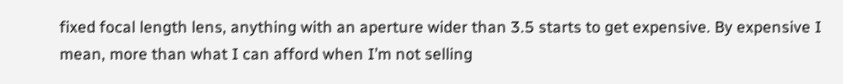fixed focal length lens, anything with an aperture wider than 3.5 starts to get expensive. By expensive I mean, more than what I can afford when I’m not selling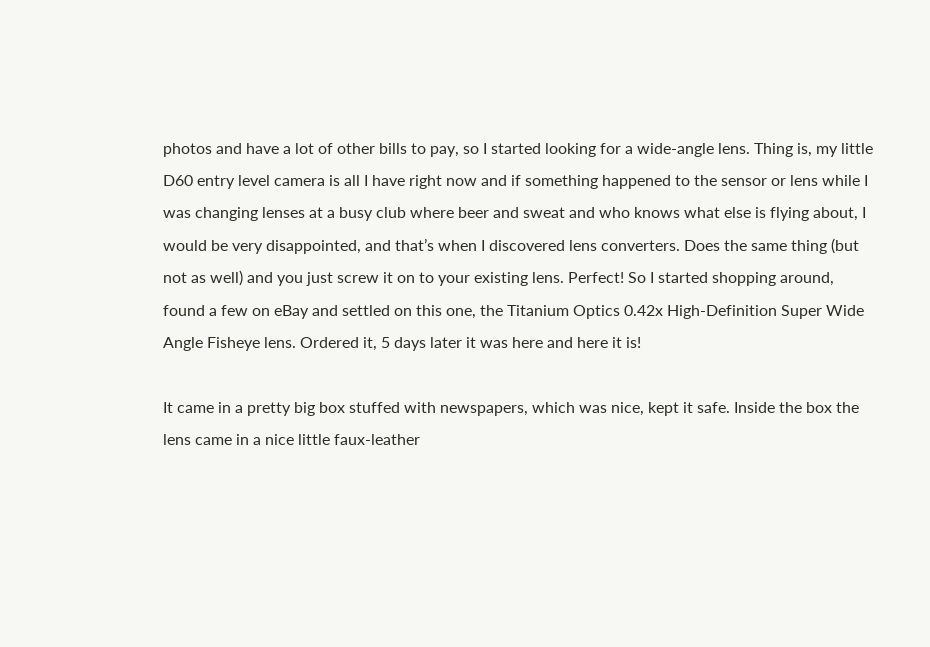photos and have a lot of other bills to pay, so I started looking for a wide-angle lens. Thing is, my little D60 entry level camera is all I have right now and if something happened to the sensor or lens while I was changing lenses at a busy club where beer and sweat and who knows what else is flying about, I would be very disappointed, and that’s when I discovered lens converters. Does the same thing (but not as well) and you just screw it on to your existing lens. Perfect! So I started shopping around, found a few on eBay and settled on this one, the Titanium Optics 0.42x High-Definition Super Wide Angle Fisheye lens. Ordered it, 5 days later it was here and here it is!

It came in a pretty big box stuffed with newspapers, which was nice, kept it safe. Inside the box the lens came in a nice little faux-leather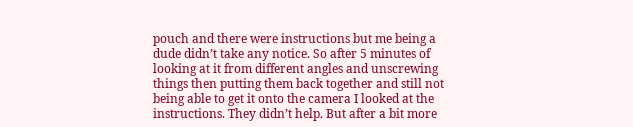pouch and there were instructions but me being a dude didn’t take any notice. So after 5 minutes of looking at it from different angles and unscrewing things then putting them back together and still not being able to get it onto the camera I looked at the instructions. They didn’t help. But after a bit more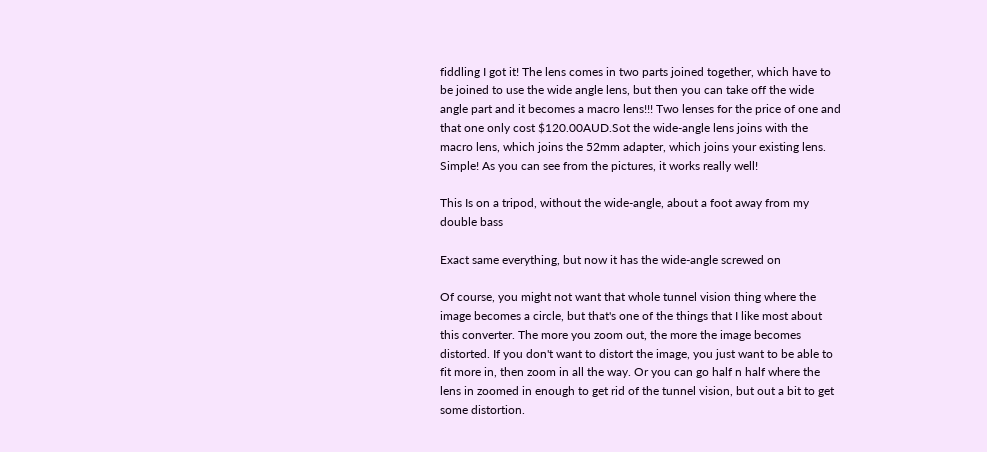fiddling I got it! The lens comes in two parts joined together, which have to be joined to use the wide angle lens, but then you can take off the wide angle part and it becomes a macro lens!!! Two lenses for the price of one and that one only cost $120.00AUD.Sot the wide-angle lens joins with the macro lens, which joins the 52mm adapter, which joins your existing lens. Simple! As you can see from the pictures, it works really well!

This Is on a tripod, without the wide-angle, about a foot away from my double bass

Exact same everything, but now it has the wide-angle screwed on

Of course, you might not want that whole tunnel vision thing where the image becomes a circle, but that's one of the things that I like most about this converter. The more you zoom out, the more the image becomes distorted. If you don't want to distort the image, you just want to be able to fit more in, then zoom in all the way. Or you can go half n half where the lens in zoomed in enough to get rid of the tunnel vision, but out a bit to get some distortion.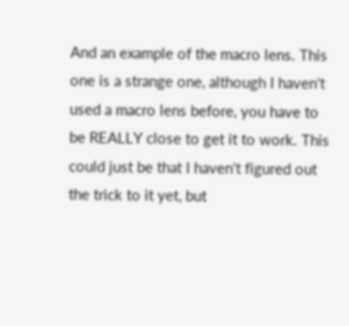And an example of the macro lens. This one is a strange one, although I haven't used a macro lens before, you have to be REALLY close to get it to work. This could just be that I haven't figured out the trick to it yet, but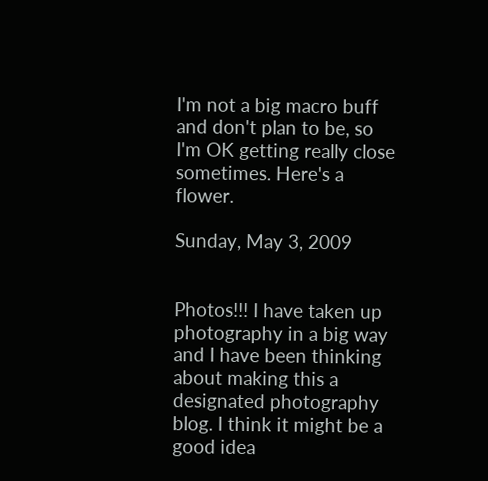I'm not a big macro buff and don't plan to be, so I'm OK getting really close sometimes. Here's a flower.

Sunday, May 3, 2009


Photos!!! I have taken up photography in a big way and I have been thinking about making this a designated photography blog. I think it might be a good idea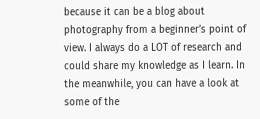because it can be a blog about photography from a beginner’s point of view. I always do a LOT of research and could share my knowledge as I learn. In the meanwhile, you can have a look at some of the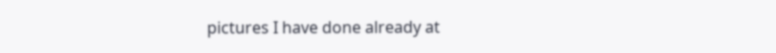pictures I have done already at